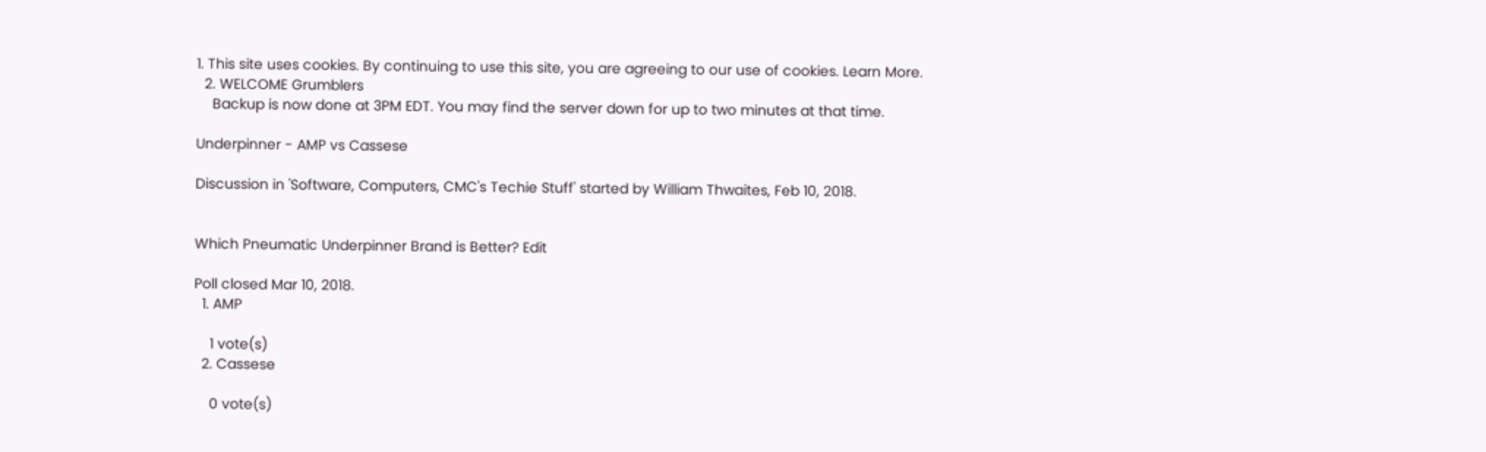1. This site uses cookies. By continuing to use this site, you are agreeing to our use of cookies. Learn More.
  2. WELCOME Grumblers
    Backup is now done at 3PM EDT. You may find the server down for up to two minutes at that time.

Underpinner - AMP vs Cassese

Discussion in 'Software, Computers, CMC's Techie Stuff' started by William Thwaites, Feb 10, 2018.


Which Pneumatic Underpinner Brand is Better? Edit

Poll closed Mar 10, 2018.
  1. AMP

    1 vote(s)
  2. Cassese

    0 vote(s)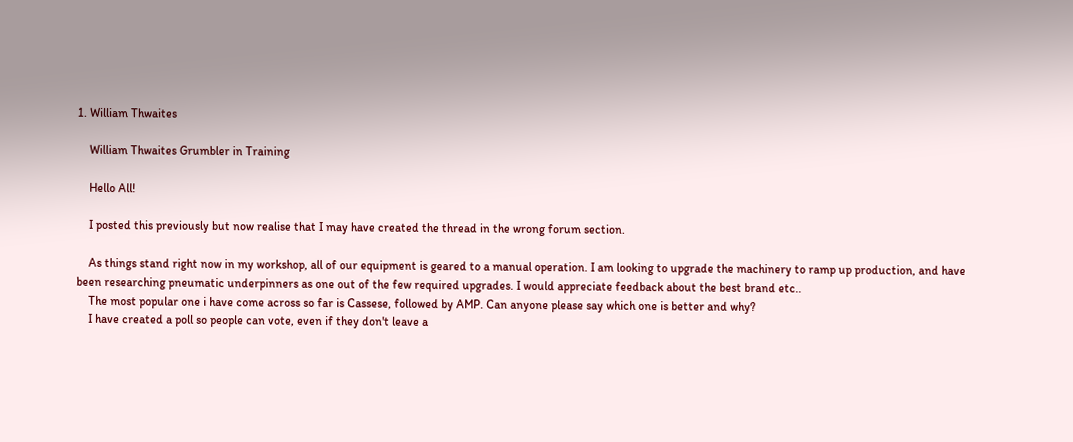1. William Thwaites

    William Thwaites Grumbler in Training

    Hello All!

    I posted this previously but now realise that I may have created the thread in the wrong forum section.

    As things stand right now in my workshop, all of our equipment is geared to a manual operation. I am looking to upgrade the machinery to ramp up production, and have been researching pneumatic underpinners as one out of the few required upgrades. I would appreciate feedback about the best brand etc..
    The most popular one i have come across so far is Cassese, followed by AMP. Can anyone please say which one is better and why?
    I have created a poll so people can vote, even if they don't leave a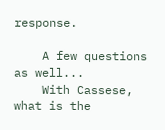response.

    A few questions as well...
    With Cassese, what is the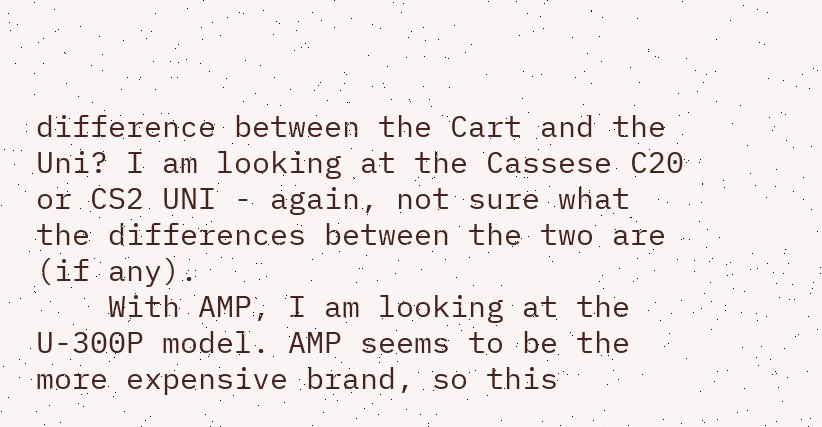difference between the Cart and the Uni? I am looking at the Cassese C20 or CS2 UNI - again, not sure what the differences between the two are (if any).
    With AMP, I am looking at the U-300P model. AMP seems to be the more expensive brand, so this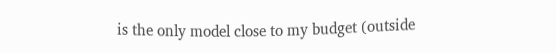is the only model close to my budget (outside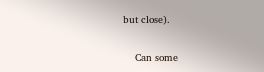but close).

    Can some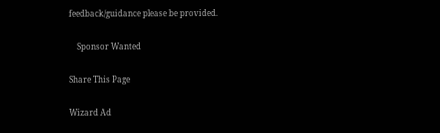feedback/guidance please be provided.

    Sponsor Wanted

Share This Page

Wizard Ad